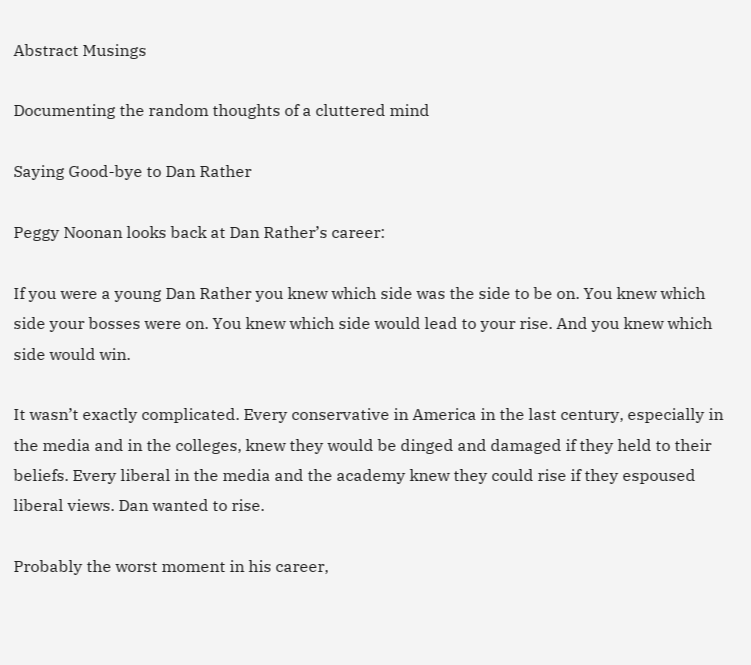Abstract Musings

Documenting the random thoughts of a cluttered mind

Saying Good-bye to Dan Rather

Peggy Noonan looks back at Dan Rather’s career:

If you were a young Dan Rather you knew which side was the side to be on. You knew which side your bosses were on. You knew which side would lead to your rise. And you knew which side would win.

It wasn’t exactly complicated. Every conservative in America in the last century, especially in the media and in the colleges, knew they would be dinged and damaged if they held to their beliefs. Every liberal in the media and the academy knew they could rise if they espoused liberal views. Dan wanted to rise.

Probably the worst moment in his career,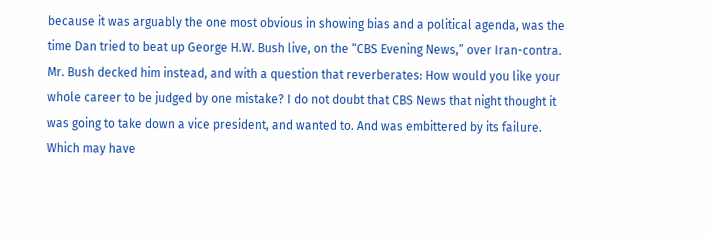because it was arguably the one most obvious in showing bias and a political agenda, was the time Dan tried to beat up George H.W. Bush live, on the “CBS Evening News,” over Iran-contra. Mr. Bush decked him instead, and with a question that reverberates: How would you like your whole career to be judged by one mistake? I do not doubt that CBS News that night thought it was going to take down a vice president, and wanted to. And was embittered by its failure. Which may have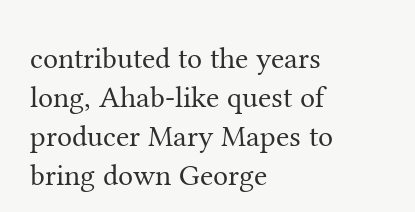contributed to the years long, Ahab-like quest of producer Mary Mapes to bring down George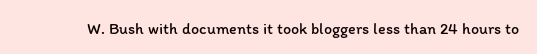W. Bush with documents it took bloggers less than 24 hours to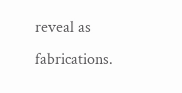reveal as fabrications.